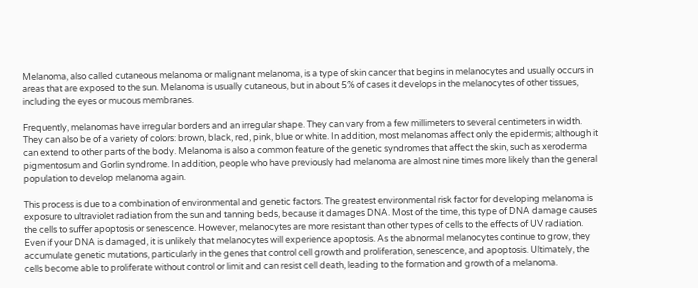Melanoma, also called cutaneous melanoma or malignant melanoma, is a type of skin cancer that begins in melanocytes and usually occurs in areas that are exposed to the sun. Melanoma is usually cutaneous, but in about 5% of cases it develops in the melanocytes of other tissues, including the eyes or mucous membranes.

Frequently, melanomas have irregular borders and an irregular shape. They can vary from a few millimeters to several centimeters in width. They can also be of a variety of colors: brown, black, red, pink, blue or white. In addition, most melanomas affect only the epidermis; although it can extend to other parts of the body. Melanoma is also a common feature of the genetic syndromes that affect the skin, such as xeroderma pigmentosum and Gorlin syndrome. In addition, people who have previously had melanoma are almost nine times more likely than the general population to develop melanoma again.

This process is due to a combination of environmental and genetic factors. The greatest environmental risk factor for developing melanoma is exposure to ultraviolet radiation from the sun and tanning beds, because it damages DNA. Most of the time, this type of DNA damage causes the cells to suffer apoptosis or senescence. However, melanocytes are more resistant than other types of cells to the effects of UV radiation. Even if your DNA is damaged, it is unlikely that melanocytes will experience apoptosis. As the abnormal melanocytes continue to grow, they accumulate genetic mutations, particularly in the genes that control cell growth and proliferation, senescence, and apoptosis. Ultimately, the cells become able to proliferate without control or limit and can resist cell death, leading to the formation and growth of a melanoma.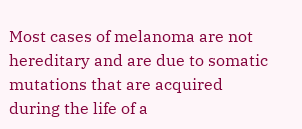Most cases of melanoma are not hereditary and are due to somatic mutations that are acquired during the life of a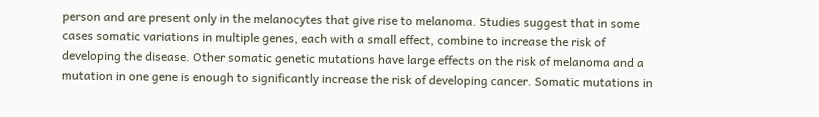person and are present only in the melanocytes that give rise to melanoma. Studies suggest that in some cases somatic variations in multiple genes, each with a small effect, combine to increase the risk of developing the disease. Other somatic genetic mutations have large effects on the risk of melanoma and a mutation in one gene is enough to significantly increase the risk of developing cancer. Somatic mutations in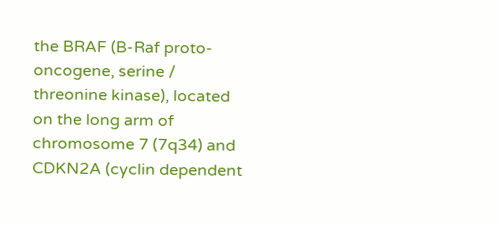the BRAF (B-Raf proto-oncogene, serine / threonine kinase), located on the long arm of chromosome 7 (7q34) and CDKN2A (cyclin dependent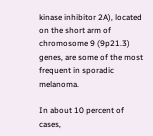kinase inhibitor 2A), located on the short arm of chromosome 9 (9p21.3) genes, are some of the most frequent in sporadic melanoma.

In about 10 percent of cases,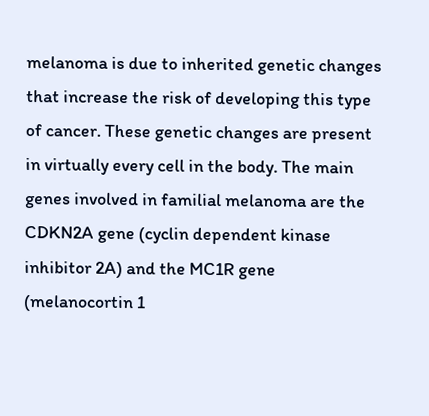melanoma is due to inherited genetic changes that increase the risk of developing this type of cancer. These genetic changes are present in virtually every cell in the body. The main genes involved in familial melanoma are the CDKN2A gene (cyclin dependent kinase inhibitor 2A) and the MC1R gene (melanocortin 1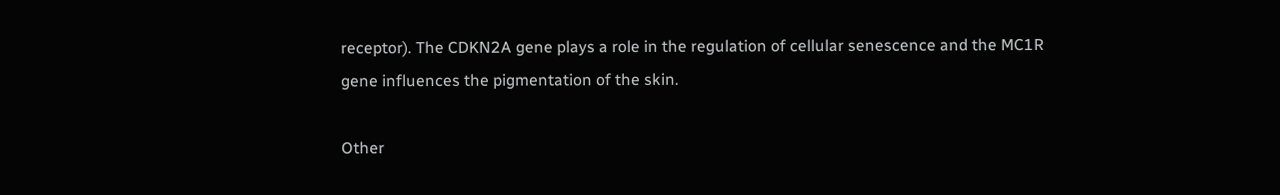receptor). The CDKN2A gene plays a role in the regulation of cellular senescence and the MC1R gene influences the pigmentation of the skin.

Other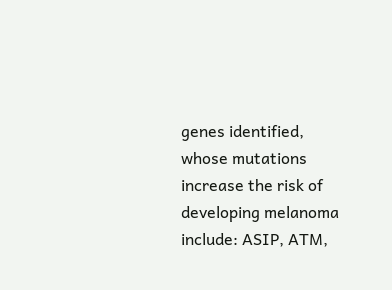genes identified, whose mutations increase the risk of developing melanoma include: ASIP, ATM,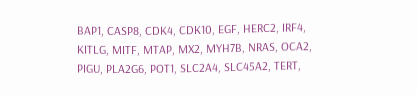BAP1, CASP8, CDK4, CDK10, EGF, HERC2, IRF4, KITLG, MITF, MTAP, MX2, MYH7B, NRAS, OCA2, PIGU, PLA2G6, POT1, SLC2A4, SLC45A2, TERT,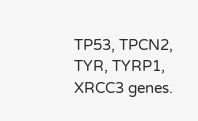TP53, TPCN2, TYR, TYRP1, XRCC3 genes.